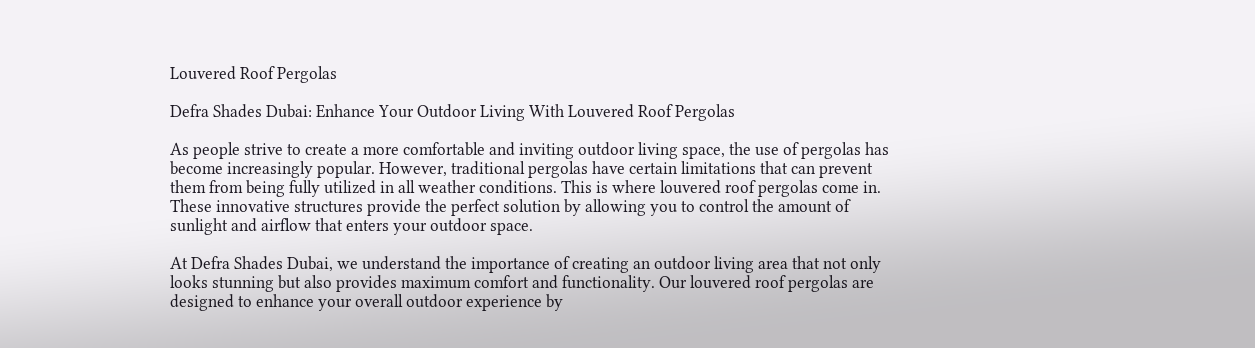Louvered Roof Pergolas

Defra Shades Dubai: Enhance Your Outdoor Living With Louvered Roof Pergolas

As people strive to create a more comfortable and inviting outdoor living space, the use of pergolas has become increasingly popular. However, traditional pergolas have certain limitations that can prevent them from being fully utilized in all weather conditions. This is where louvered roof pergolas come in. These innovative structures provide the perfect solution by allowing you to control the amount of sunlight and airflow that enters your outdoor space.

At Defra Shades Dubai, we understand the importance of creating an outdoor living area that not only looks stunning but also provides maximum comfort and functionality. Our louvered roof pergolas are designed to enhance your overall outdoor experience by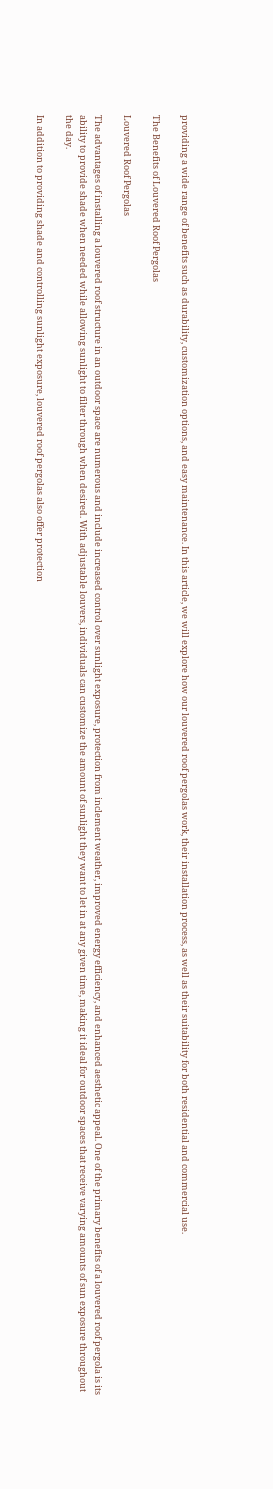providing a wide range of benefits such as durability, customization options, and easy maintenance. In this article, we will explore how our louvered roof pergolas work, their installation process, as well as their suitability for both residential and commercial use.

The Benefits of Louvered Roof Pergolas

Louvered Roof Pergolas

The advantages of installing a louvered roof structure in an outdoor space are numerous and include increased control over sunlight exposure, protection from inclement weather, improved energy efficiency, and enhanced aesthetic appeal. One of the primary benefits of a louvered roof pergola is its ability to provide shade when needed while allowing sunlight to filter through when desired. With adjustable louvers, individuals can customize the amount of sunlight they want to let in at any given time, making it ideal for outdoor spaces that receive varying amounts of sun exposure throughout the day.

In addition to providing shade and controlling sunlight exposure, louvered roof pergolas also offer protection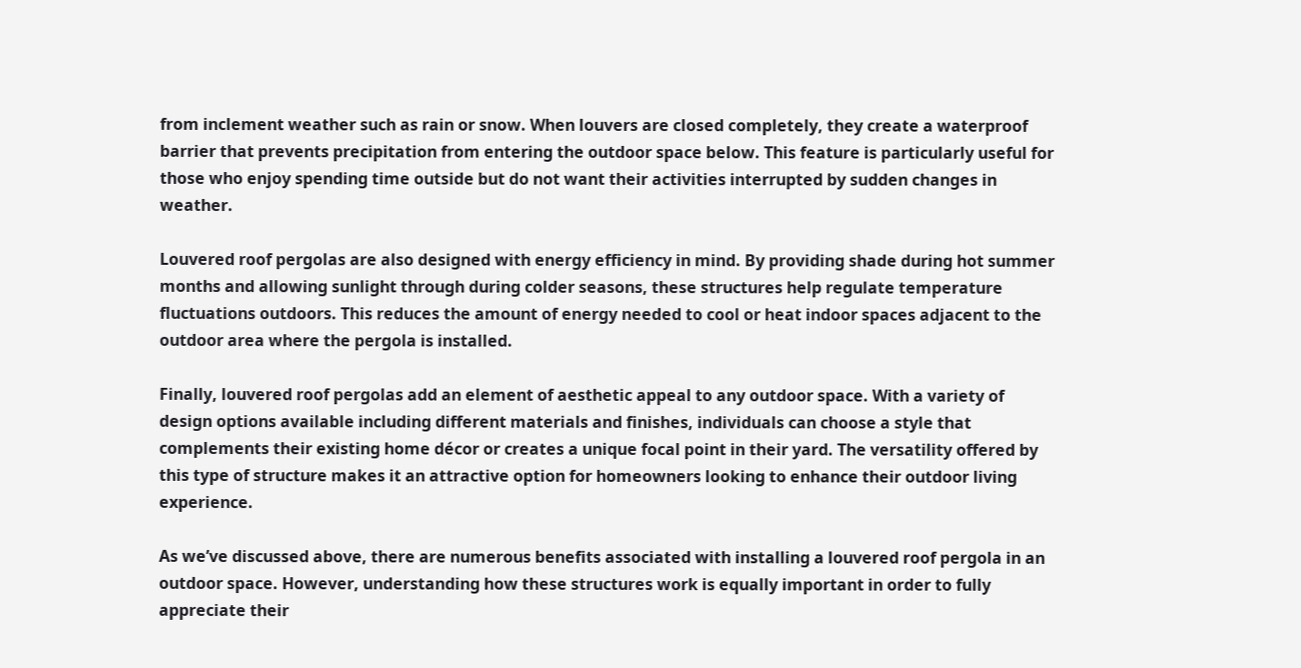from inclement weather such as rain or snow. When louvers are closed completely, they create a waterproof barrier that prevents precipitation from entering the outdoor space below. This feature is particularly useful for those who enjoy spending time outside but do not want their activities interrupted by sudden changes in weather.

Louvered roof pergolas are also designed with energy efficiency in mind. By providing shade during hot summer months and allowing sunlight through during colder seasons, these structures help regulate temperature fluctuations outdoors. This reduces the amount of energy needed to cool or heat indoor spaces adjacent to the outdoor area where the pergola is installed.

Finally, louvered roof pergolas add an element of aesthetic appeal to any outdoor space. With a variety of design options available including different materials and finishes, individuals can choose a style that complements their existing home décor or creates a unique focal point in their yard. The versatility offered by this type of structure makes it an attractive option for homeowners looking to enhance their outdoor living experience.

As we’ve discussed above, there are numerous benefits associated with installing a louvered roof pergola in an outdoor space. However, understanding how these structures work is equally important in order to fully appreciate their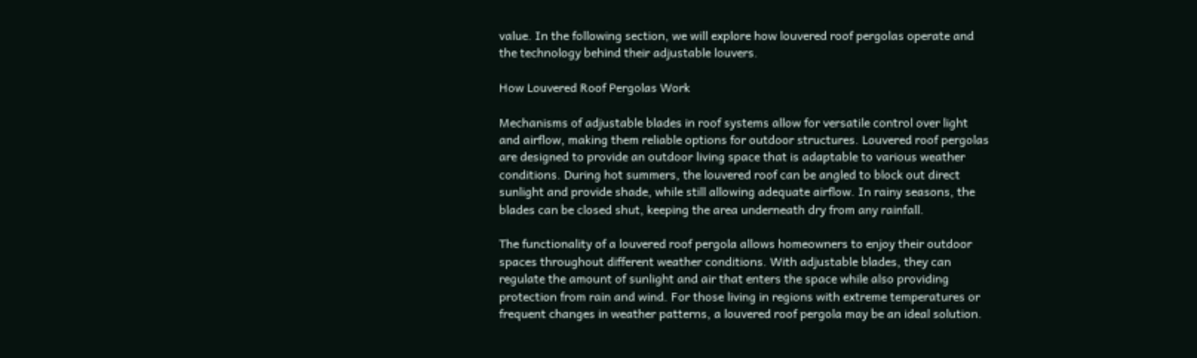value. In the following section, we will explore how louvered roof pergolas operate and the technology behind their adjustable louvers.

How Louvered Roof Pergolas Work

Mechanisms of adjustable blades in roof systems allow for versatile control over light and airflow, making them reliable options for outdoor structures. Louvered roof pergolas are designed to provide an outdoor living space that is adaptable to various weather conditions. During hot summers, the louvered roof can be angled to block out direct sunlight and provide shade, while still allowing adequate airflow. In rainy seasons, the blades can be closed shut, keeping the area underneath dry from any rainfall.

The functionality of a louvered roof pergola allows homeowners to enjoy their outdoor spaces throughout different weather conditions. With adjustable blades, they can regulate the amount of sunlight and air that enters the space while also providing protection from rain and wind. For those living in regions with extreme temperatures or frequent changes in weather patterns, a louvered roof pergola may be an ideal solution.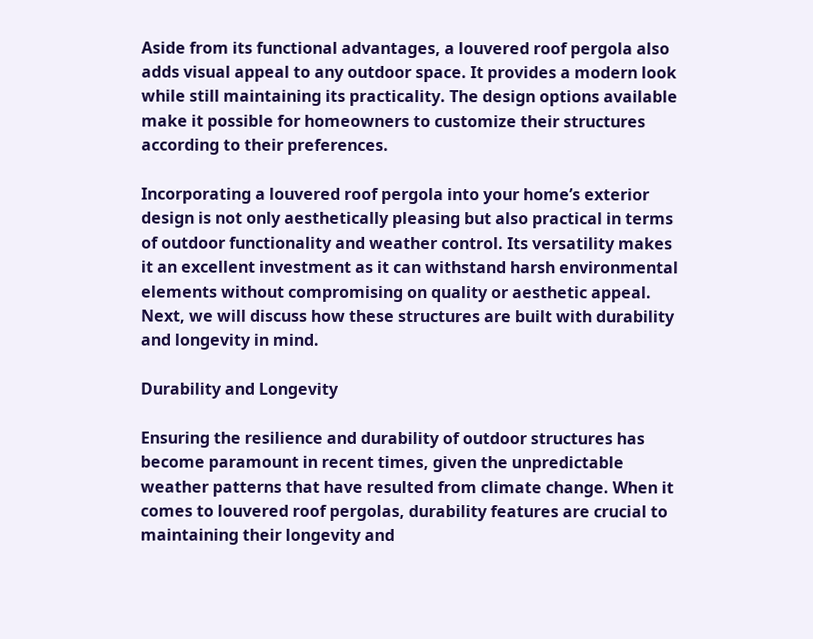Aside from its functional advantages, a louvered roof pergola also adds visual appeal to any outdoor space. It provides a modern look while still maintaining its practicality. The design options available make it possible for homeowners to customize their structures according to their preferences.

Incorporating a louvered roof pergola into your home’s exterior design is not only aesthetically pleasing but also practical in terms of outdoor functionality and weather control. Its versatility makes it an excellent investment as it can withstand harsh environmental elements without compromising on quality or aesthetic appeal. Next, we will discuss how these structures are built with durability and longevity in mind.

Durability and Longevity

Ensuring the resilience and durability of outdoor structures has become paramount in recent times, given the unpredictable weather patterns that have resulted from climate change. When it comes to louvered roof pergolas, durability features are crucial to maintaining their longevity and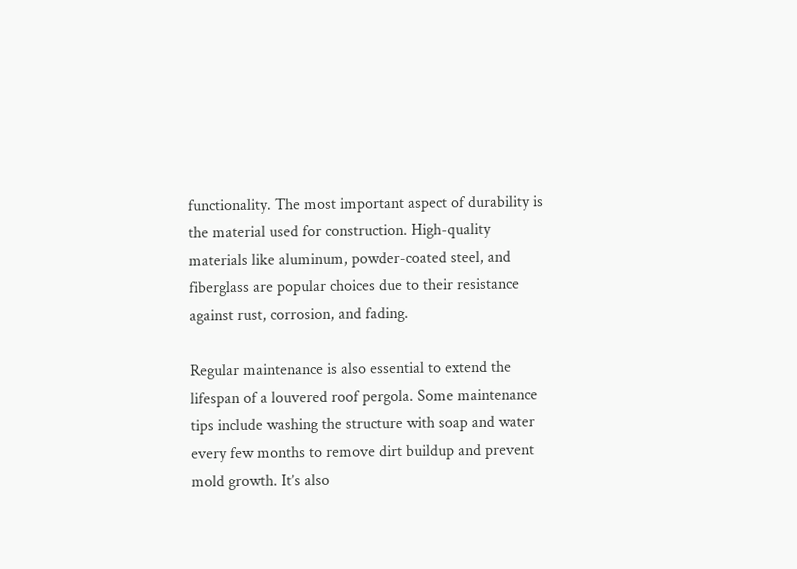functionality. The most important aspect of durability is the material used for construction. High-quality materials like aluminum, powder-coated steel, and fiberglass are popular choices due to their resistance against rust, corrosion, and fading.

Regular maintenance is also essential to extend the lifespan of a louvered roof pergola. Some maintenance tips include washing the structure with soap and water every few months to remove dirt buildup and prevent mold growth. It’s also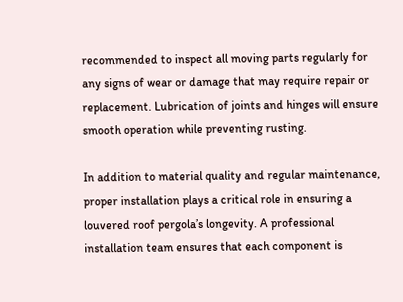recommended to inspect all moving parts regularly for any signs of wear or damage that may require repair or replacement. Lubrication of joints and hinges will ensure smooth operation while preventing rusting.

In addition to material quality and regular maintenance, proper installation plays a critical role in ensuring a louvered roof pergola’s longevity. A professional installation team ensures that each component is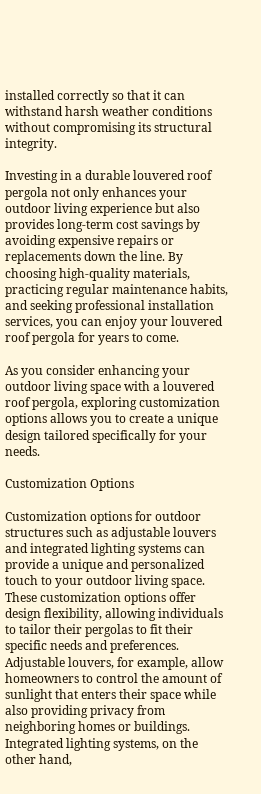installed correctly so that it can withstand harsh weather conditions without compromising its structural integrity.

Investing in a durable louvered roof pergola not only enhances your outdoor living experience but also provides long-term cost savings by avoiding expensive repairs or replacements down the line. By choosing high-quality materials, practicing regular maintenance habits, and seeking professional installation services, you can enjoy your louvered roof pergola for years to come.

As you consider enhancing your outdoor living space with a louvered roof pergola, exploring customization options allows you to create a unique design tailored specifically for your needs.

Customization Options

Customization options for outdoor structures such as adjustable louvers and integrated lighting systems can provide a unique and personalized touch to your outdoor living space. These customization options offer design flexibility, allowing individuals to tailor their pergolas to fit their specific needs and preferences. Adjustable louvers, for example, allow homeowners to control the amount of sunlight that enters their space while also providing privacy from neighboring homes or buildings. Integrated lighting systems, on the other hand,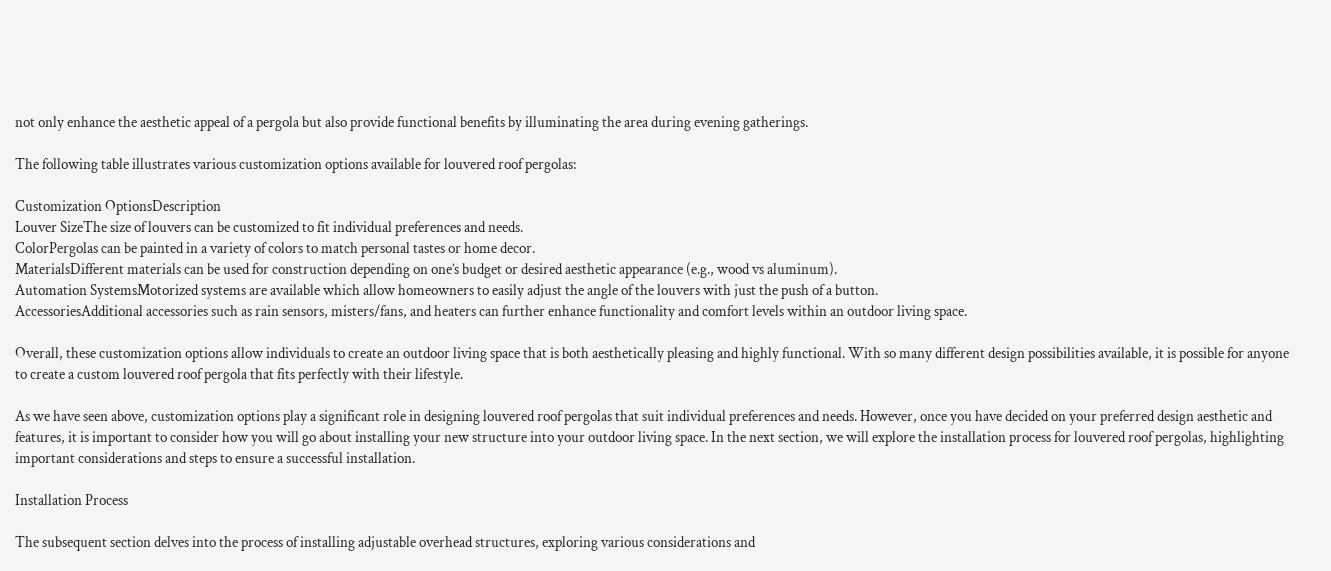not only enhance the aesthetic appeal of a pergola but also provide functional benefits by illuminating the area during evening gatherings.

The following table illustrates various customization options available for louvered roof pergolas:

Customization OptionsDescription
Louver SizeThe size of louvers can be customized to fit individual preferences and needs.
ColorPergolas can be painted in a variety of colors to match personal tastes or home decor.
MaterialsDifferent materials can be used for construction depending on one’s budget or desired aesthetic appearance (e.g., wood vs aluminum).
Automation SystemsMotorized systems are available which allow homeowners to easily adjust the angle of the louvers with just the push of a button.
AccessoriesAdditional accessories such as rain sensors, misters/fans, and heaters can further enhance functionality and comfort levels within an outdoor living space.

Overall, these customization options allow individuals to create an outdoor living space that is both aesthetically pleasing and highly functional. With so many different design possibilities available, it is possible for anyone to create a custom louvered roof pergola that fits perfectly with their lifestyle.

As we have seen above, customization options play a significant role in designing louvered roof pergolas that suit individual preferences and needs. However, once you have decided on your preferred design aesthetic and features, it is important to consider how you will go about installing your new structure into your outdoor living space. In the next section, we will explore the installation process for louvered roof pergolas, highlighting important considerations and steps to ensure a successful installation.

Installation Process

The subsequent section delves into the process of installing adjustable overhead structures, exploring various considerations and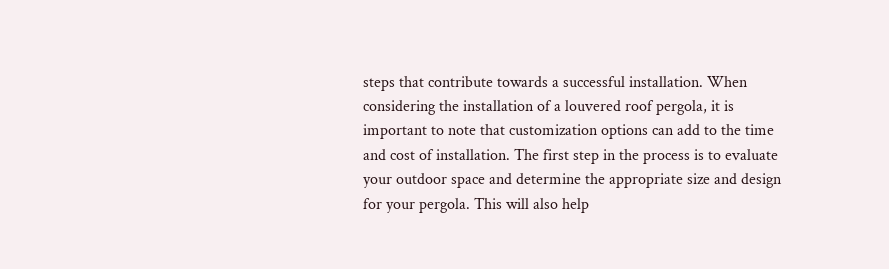steps that contribute towards a successful installation. When considering the installation of a louvered roof pergola, it is important to note that customization options can add to the time and cost of installation. The first step in the process is to evaluate your outdoor space and determine the appropriate size and design for your pergola. This will also help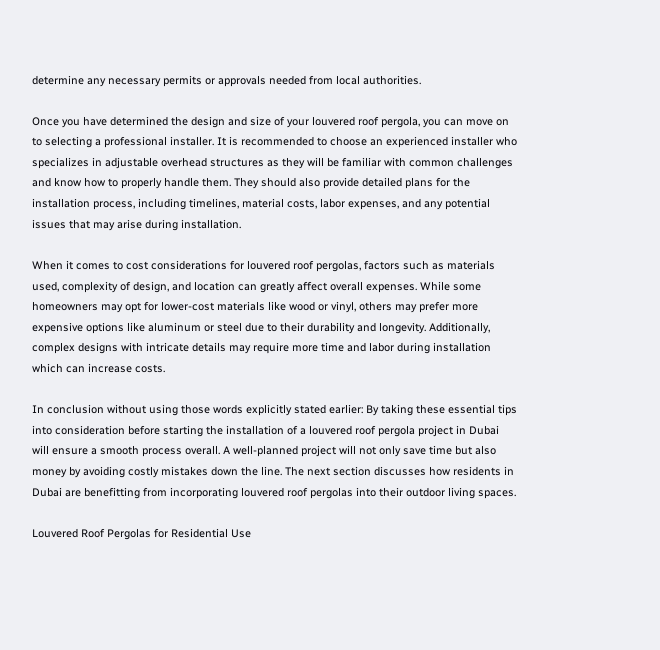determine any necessary permits or approvals needed from local authorities.

Once you have determined the design and size of your louvered roof pergola, you can move on to selecting a professional installer. It is recommended to choose an experienced installer who specializes in adjustable overhead structures as they will be familiar with common challenges and know how to properly handle them. They should also provide detailed plans for the installation process, including timelines, material costs, labor expenses, and any potential issues that may arise during installation.

When it comes to cost considerations for louvered roof pergolas, factors such as materials used, complexity of design, and location can greatly affect overall expenses. While some homeowners may opt for lower-cost materials like wood or vinyl, others may prefer more expensive options like aluminum or steel due to their durability and longevity. Additionally, complex designs with intricate details may require more time and labor during installation which can increase costs.

In conclusion without using those words explicitly stated earlier: By taking these essential tips into consideration before starting the installation of a louvered roof pergola project in Dubai will ensure a smooth process overall. A well-planned project will not only save time but also money by avoiding costly mistakes down the line. The next section discusses how residents in Dubai are benefitting from incorporating louvered roof pergolas into their outdoor living spaces.

Louvered Roof Pergolas for Residential Use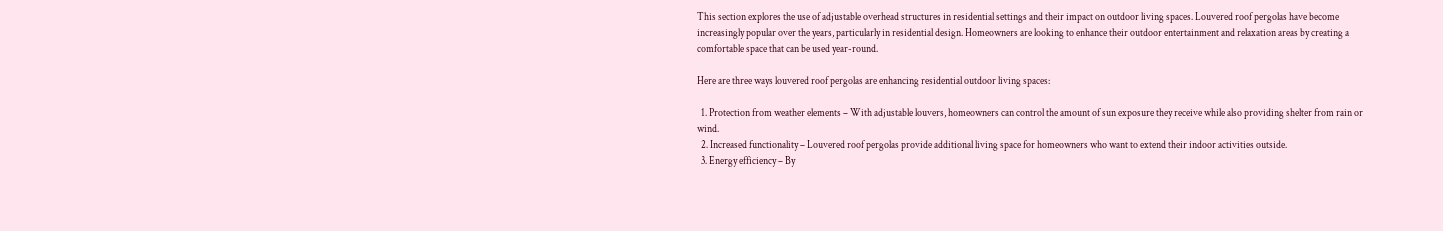This section explores the use of adjustable overhead structures in residential settings and their impact on outdoor living spaces. Louvered roof pergolas have become increasingly popular over the years, particularly in residential design. Homeowners are looking to enhance their outdoor entertainment and relaxation areas by creating a comfortable space that can be used year-round.

Here are three ways louvered roof pergolas are enhancing residential outdoor living spaces:

  1. Protection from weather elements – With adjustable louvers, homeowners can control the amount of sun exposure they receive while also providing shelter from rain or wind.
  2. Increased functionality – Louvered roof pergolas provide additional living space for homeowners who want to extend their indoor activities outside.
  3. Energy efficiency – By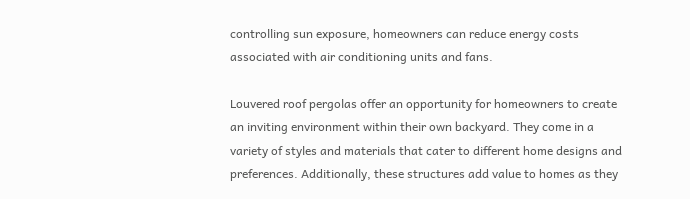controlling sun exposure, homeowners can reduce energy costs associated with air conditioning units and fans.

Louvered roof pergolas offer an opportunity for homeowners to create an inviting environment within their own backyard. They come in a variety of styles and materials that cater to different home designs and preferences. Additionally, these structures add value to homes as they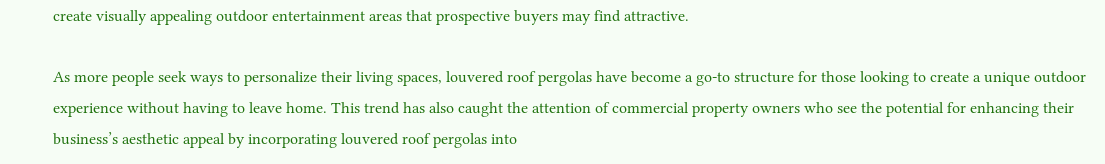create visually appealing outdoor entertainment areas that prospective buyers may find attractive.

As more people seek ways to personalize their living spaces, louvered roof pergolas have become a go-to structure for those looking to create a unique outdoor experience without having to leave home. This trend has also caught the attention of commercial property owners who see the potential for enhancing their business’s aesthetic appeal by incorporating louvered roof pergolas into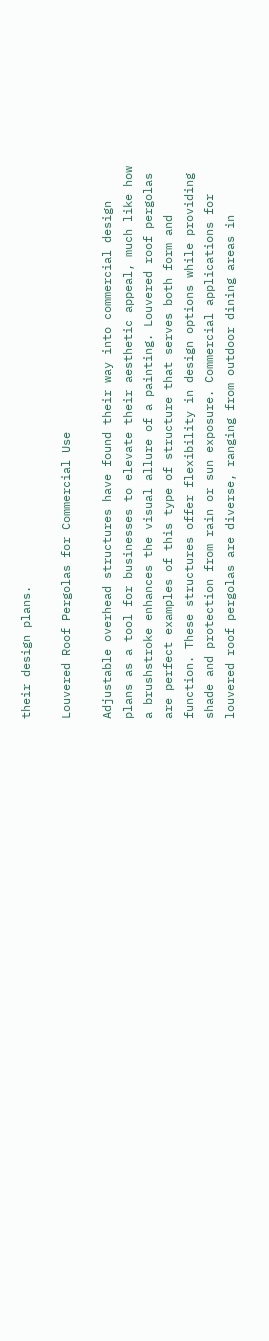their design plans.

Louvered Roof Pergolas for Commercial Use

Adjustable overhead structures have found their way into commercial design plans as a tool for businesses to elevate their aesthetic appeal, much like how a brushstroke enhances the visual allure of a painting. Louvered roof pergolas are perfect examples of this type of structure that serves both form and function. These structures offer flexibility in design options while providing shade and protection from rain or sun exposure. Commercial applications for louvered roof pergolas are diverse, ranging from outdoor dining areas in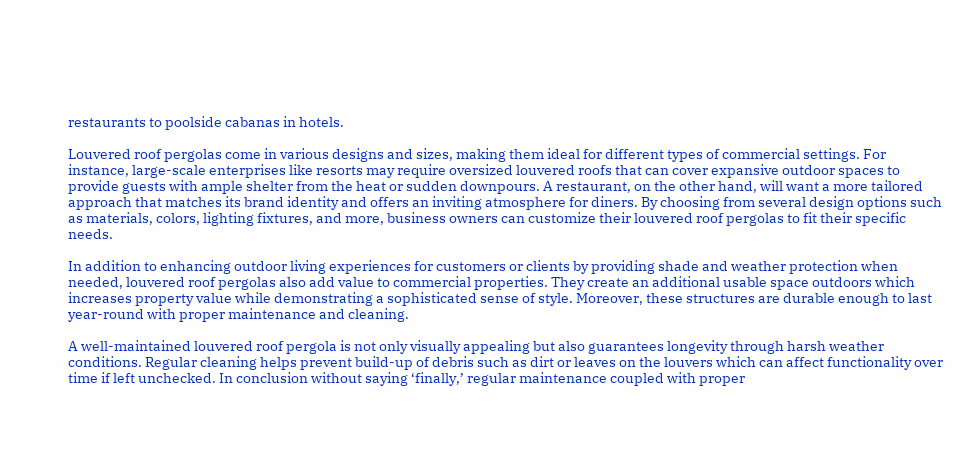restaurants to poolside cabanas in hotels.

Louvered roof pergolas come in various designs and sizes, making them ideal for different types of commercial settings. For instance, large-scale enterprises like resorts may require oversized louvered roofs that can cover expansive outdoor spaces to provide guests with ample shelter from the heat or sudden downpours. A restaurant, on the other hand, will want a more tailored approach that matches its brand identity and offers an inviting atmosphere for diners. By choosing from several design options such as materials, colors, lighting fixtures, and more, business owners can customize their louvered roof pergolas to fit their specific needs.

In addition to enhancing outdoor living experiences for customers or clients by providing shade and weather protection when needed, louvered roof pergolas also add value to commercial properties. They create an additional usable space outdoors which increases property value while demonstrating a sophisticated sense of style. Moreover, these structures are durable enough to last year-round with proper maintenance and cleaning.

A well-maintained louvered roof pergola is not only visually appealing but also guarantees longevity through harsh weather conditions. Regular cleaning helps prevent build-up of debris such as dirt or leaves on the louvers which can affect functionality over time if left unchecked. In conclusion without saying ‘finally,’ regular maintenance coupled with proper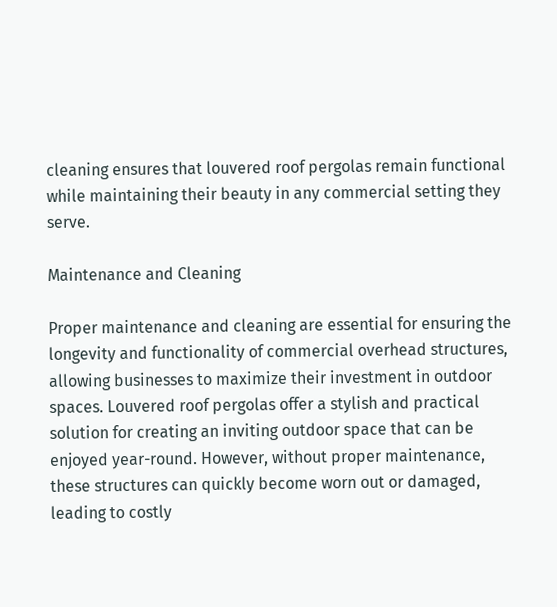cleaning ensures that louvered roof pergolas remain functional while maintaining their beauty in any commercial setting they serve.

Maintenance and Cleaning

Proper maintenance and cleaning are essential for ensuring the longevity and functionality of commercial overhead structures, allowing businesses to maximize their investment in outdoor spaces. Louvered roof pergolas offer a stylish and practical solution for creating an inviting outdoor space that can be enjoyed year-round. However, without proper maintenance, these structures can quickly become worn out or damaged, leading to costly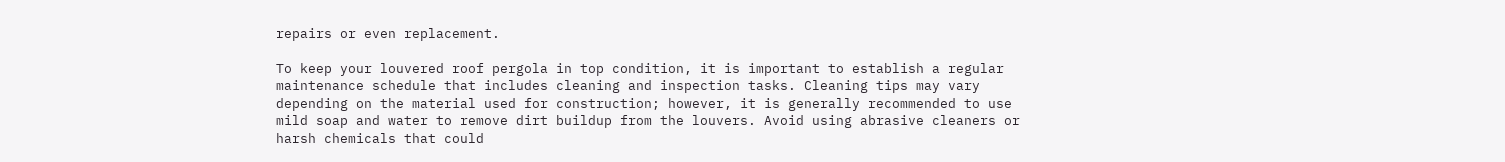repairs or even replacement.

To keep your louvered roof pergola in top condition, it is important to establish a regular maintenance schedule that includes cleaning and inspection tasks. Cleaning tips may vary depending on the material used for construction; however, it is generally recommended to use mild soap and water to remove dirt buildup from the louvers. Avoid using abrasive cleaners or harsh chemicals that could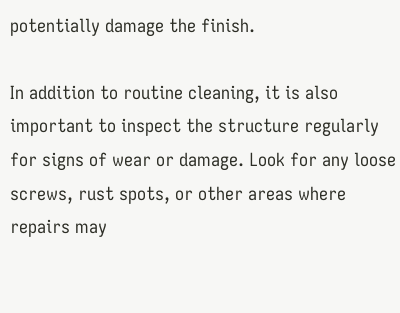potentially damage the finish.

In addition to routine cleaning, it is also important to inspect the structure regularly for signs of wear or damage. Look for any loose screws, rust spots, or other areas where repairs may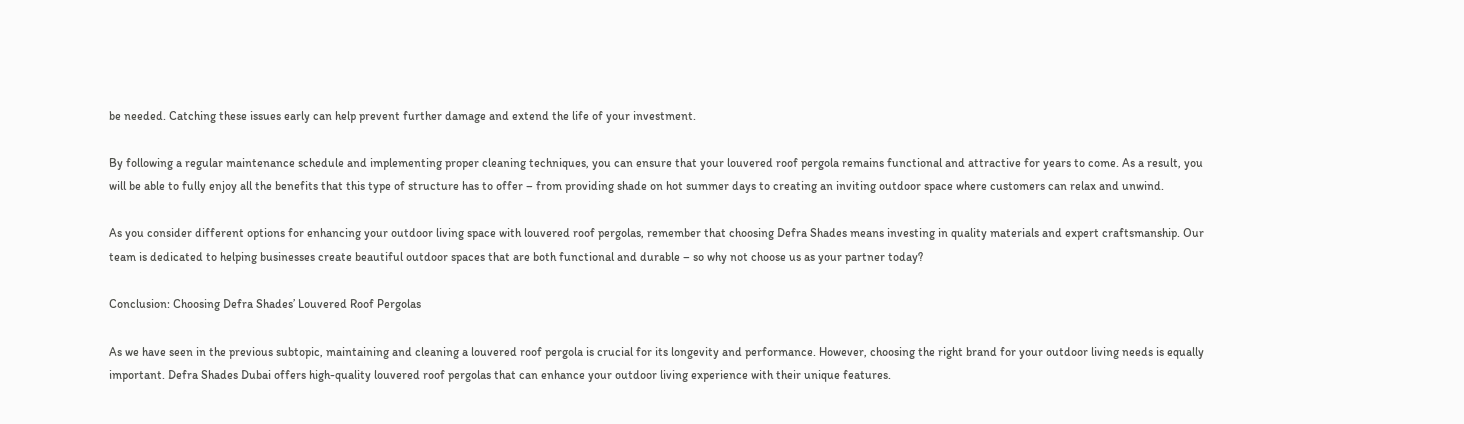be needed. Catching these issues early can help prevent further damage and extend the life of your investment.

By following a regular maintenance schedule and implementing proper cleaning techniques, you can ensure that your louvered roof pergola remains functional and attractive for years to come. As a result, you will be able to fully enjoy all the benefits that this type of structure has to offer – from providing shade on hot summer days to creating an inviting outdoor space where customers can relax and unwind.

As you consider different options for enhancing your outdoor living space with louvered roof pergolas, remember that choosing Defra Shades means investing in quality materials and expert craftsmanship. Our team is dedicated to helping businesses create beautiful outdoor spaces that are both functional and durable – so why not choose us as your partner today?

Conclusion: Choosing Defra Shades’ Louvered Roof Pergolas

As we have seen in the previous subtopic, maintaining and cleaning a louvered roof pergola is crucial for its longevity and performance. However, choosing the right brand for your outdoor living needs is equally important. Defra Shades Dubai offers high-quality louvered roof pergolas that can enhance your outdoor living experience with their unique features.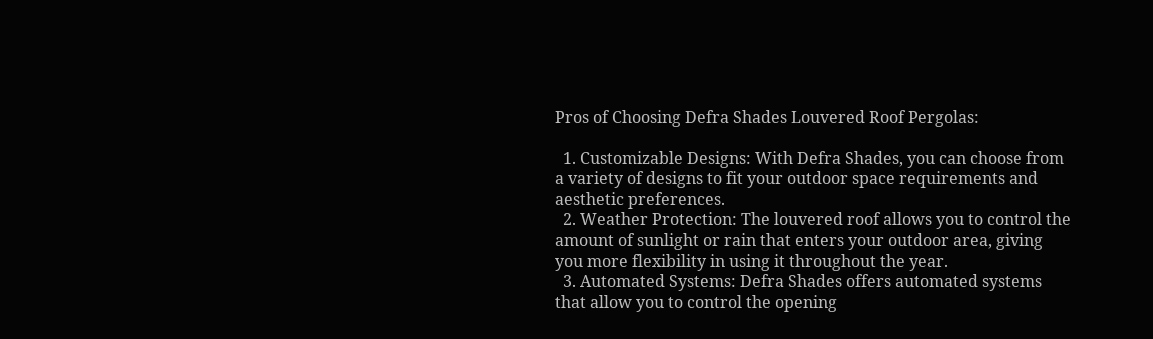Pros of Choosing Defra Shades Louvered Roof Pergolas:

  1. Customizable Designs: With Defra Shades, you can choose from a variety of designs to fit your outdoor space requirements and aesthetic preferences.
  2. Weather Protection: The louvered roof allows you to control the amount of sunlight or rain that enters your outdoor area, giving you more flexibility in using it throughout the year.
  3. Automated Systems: Defra Shades offers automated systems that allow you to control the opening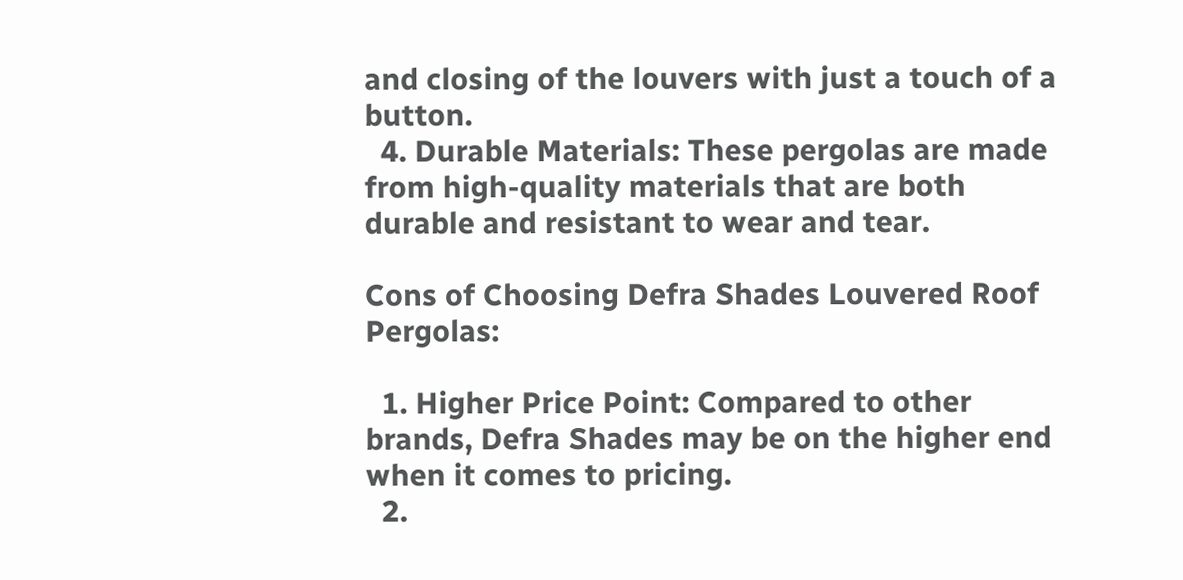and closing of the louvers with just a touch of a button.
  4. Durable Materials: These pergolas are made from high-quality materials that are both durable and resistant to wear and tear.

Cons of Choosing Defra Shades Louvered Roof Pergolas:

  1. Higher Price Point: Compared to other brands, Defra Shades may be on the higher end when it comes to pricing.
  2.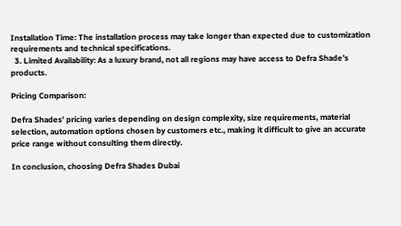Installation Time: The installation process may take longer than expected due to customization requirements and technical specifications.
  3. Limited Availability: As a luxury brand, not all regions may have access to Defra Shade’s products.

Pricing Comparison:

Defra Shades’ pricing varies depending on design complexity, size requirements, material selection, automation options chosen by customers etc., making it difficult to give an accurate price range without consulting them directly.

In conclusion, choosing Defra Shades Dubai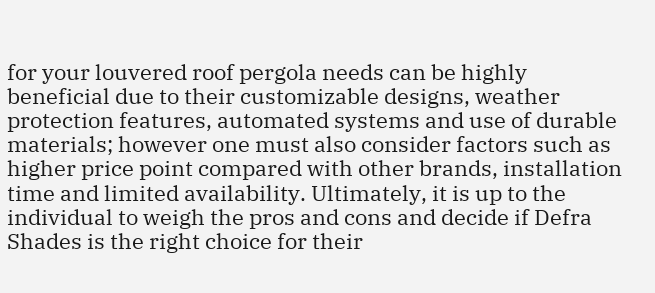for your louvered roof pergola needs can be highly beneficial due to their customizable designs, weather protection features, automated systems and use of durable materials; however one must also consider factors such as higher price point compared with other brands, installation time and limited availability. Ultimately, it is up to the individual to weigh the pros and cons and decide if Defra Shades is the right choice for their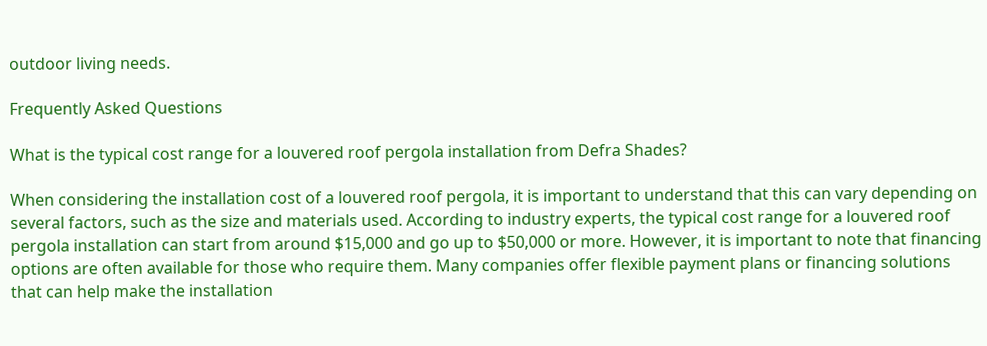outdoor living needs.

Frequently Asked Questions

What is the typical cost range for a louvered roof pergola installation from Defra Shades?

When considering the installation cost of a louvered roof pergola, it is important to understand that this can vary depending on several factors, such as the size and materials used. According to industry experts, the typical cost range for a louvered roof pergola installation can start from around $15,000 and go up to $50,000 or more. However, it is important to note that financing options are often available for those who require them. Many companies offer flexible payment plans or financing solutions that can help make the installation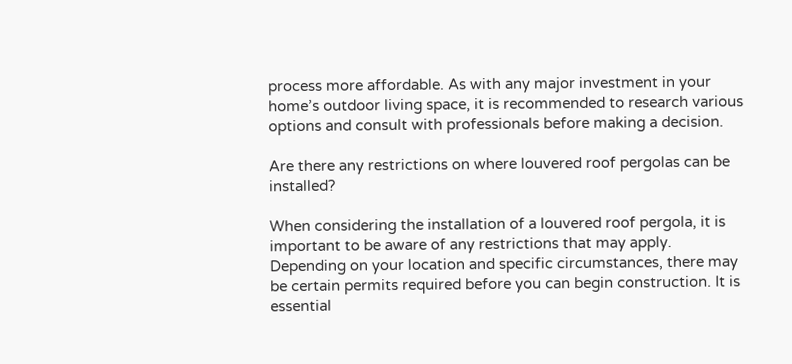process more affordable. As with any major investment in your home’s outdoor living space, it is recommended to research various options and consult with professionals before making a decision.

Are there any restrictions on where louvered roof pergolas can be installed?

When considering the installation of a louvered roof pergola, it is important to be aware of any restrictions that may apply. Depending on your location and specific circumstances, there may be certain permits required before you can begin construction. It is essential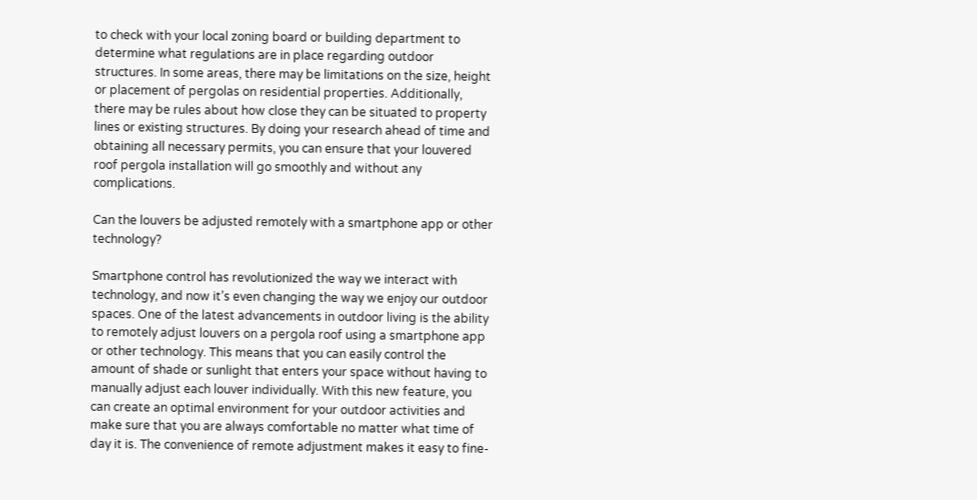to check with your local zoning board or building department to determine what regulations are in place regarding outdoor structures. In some areas, there may be limitations on the size, height or placement of pergolas on residential properties. Additionally, there may be rules about how close they can be situated to property lines or existing structures. By doing your research ahead of time and obtaining all necessary permits, you can ensure that your louvered roof pergola installation will go smoothly and without any complications.

Can the louvers be adjusted remotely with a smartphone app or other technology?

Smartphone control has revolutionized the way we interact with technology, and now it’s even changing the way we enjoy our outdoor spaces. One of the latest advancements in outdoor living is the ability to remotely adjust louvers on a pergola roof using a smartphone app or other technology. This means that you can easily control the amount of shade or sunlight that enters your space without having to manually adjust each louver individually. With this new feature, you can create an optimal environment for your outdoor activities and make sure that you are always comfortable no matter what time of day it is. The convenience of remote adjustment makes it easy to fine-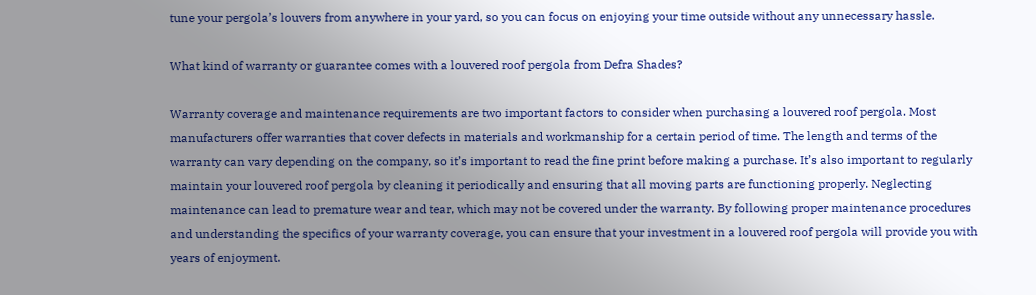tune your pergola’s louvers from anywhere in your yard, so you can focus on enjoying your time outside without any unnecessary hassle.

What kind of warranty or guarantee comes with a louvered roof pergola from Defra Shades?

Warranty coverage and maintenance requirements are two important factors to consider when purchasing a louvered roof pergola. Most manufacturers offer warranties that cover defects in materials and workmanship for a certain period of time. The length and terms of the warranty can vary depending on the company, so it’s important to read the fine print before making a purchase. It’s also important to regularly maintain your louvered roof pergola by cleaning it periodically and ensuring that all moving parts are functioning properly. Neglecting maintenance can lead to premature wear and tear, which may not be covered under the warranty. By following proper maintenance procedures and understanding the specifics of your warranty coverage, you can ensure that your investment in a louvered roof pergola will provide you with years of enjoyment.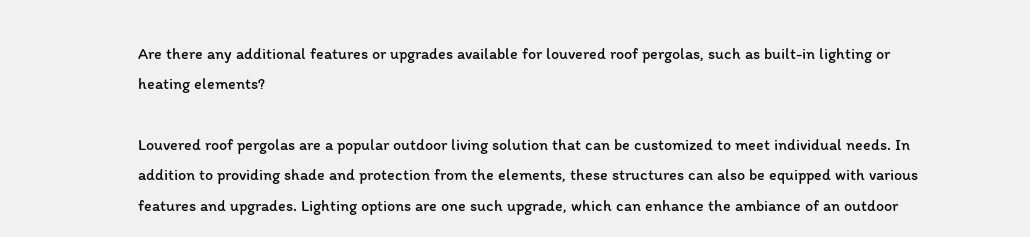Are there any additional features or upgrades available for louvered roof pergolas, such as built-in lighting or heating elements?

Louvered roof pergolas are a popular outdoor living solution that can be customized to meet individual needs. In addition to providing shade and protection from the elements, these structures can also be equipped with various features and upgrades. Lighting options are one such upgrade, which can enhance the ambiance of an outdoor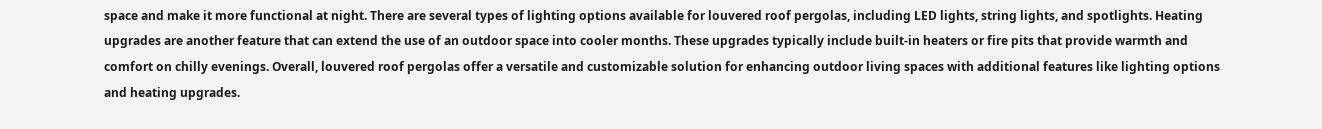space and make it more functional at night. There are several types of lighting options available for louvered roof pergolas, including LED lights, string lights, and spotlights. Heating upgrades are another feature that can extend the use of an outdoor space into cooler months. These upgrades typically include built-in heaters or fire pits that provide warmth and comfort on chilly evenings. Overall, louvered roof pergolas offer a versatile and customizable solution for enhancing outdoor living spaces with additional features like lighting options and heating upgrades.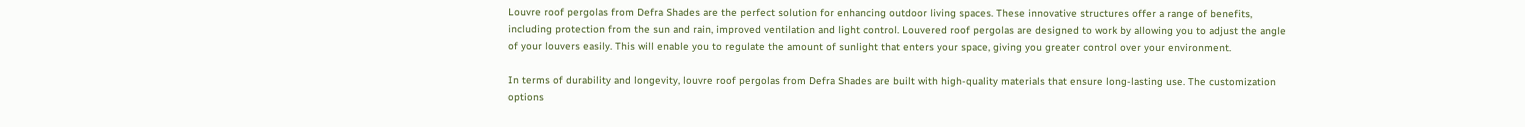Louvre roof pergolas from Defra Shades are the perfect solution for enhancing outdoor living spaces. These innovative structures offer a range of benefits, including protection from the sun and rain, improved ventilation and light control. Louvered roof pergolas are designed to work by allowing you to adjust the angle of your louvers easily. This will enable you to regulate the amount of sunlight that enters your space, giving you greater control over your environment.

In terms of durability and longevity, louvre roof pergolas from Defra Shades are built with high-quality materials that ensure long-lasting use. The customization options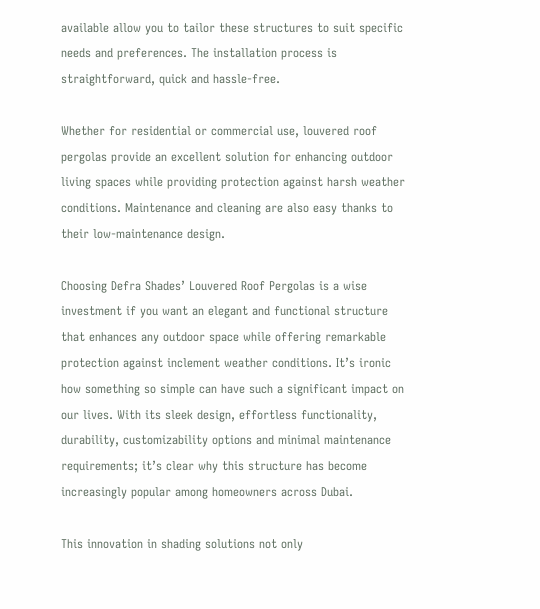available allow you to tailor these structures to suit specific needs and preferences. The installation process is straightforward, quick and hassle-free.

Whether for residential or commercial use, louvered roof pergolas provide an excellent solution for enhancing outdoor living spaces while providing protection against harsh weather conditions. Maintenance and cleaning are also easy thanks to their low-maintenance design.

Choosing Defra Shades’ Louvered Roof Pergolas is a wise investment if you want an elegant and functional structure that enhances any outdoor space while offering remarkable protection against inclement weather conditions. It’s ironic how something so simple can have such a significant impact on our lives. With its sleek design, effortless functionality, durability, customizability options and minimal maintenance requirements; it’s clear why this structure has become increasingly popular among homeowners across Dubai.

This innovation in shading solutions not only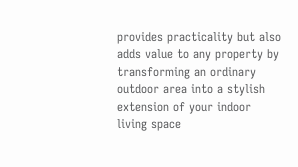provides practicality but also adds value to any property by transforming an ordinary outdoor area into a stylish extension of your indoor living space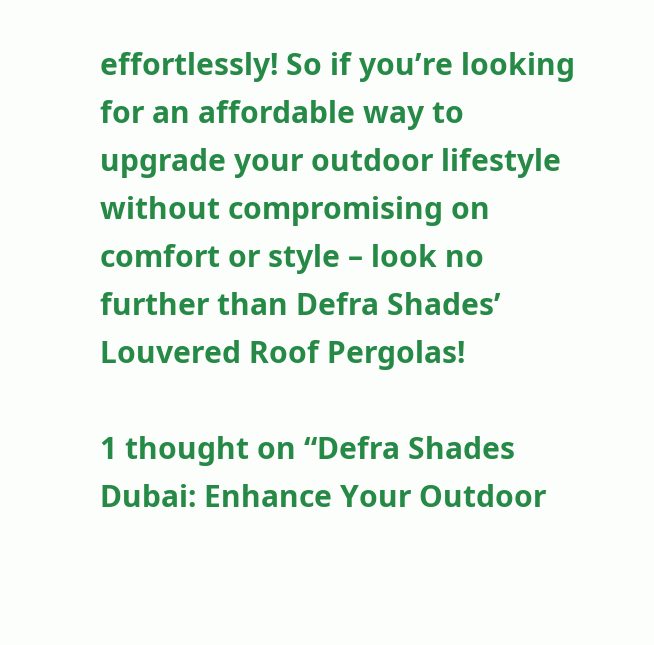effortlessly! So if you’re looking for an affordable way to upgrade your outdoor lifestyle without compromising on comfort or style – look no further than Defra Shades’ Louvered Roof Pergolas!

1 thought on “Defra Shades Dubai: Enhance Your Outdoor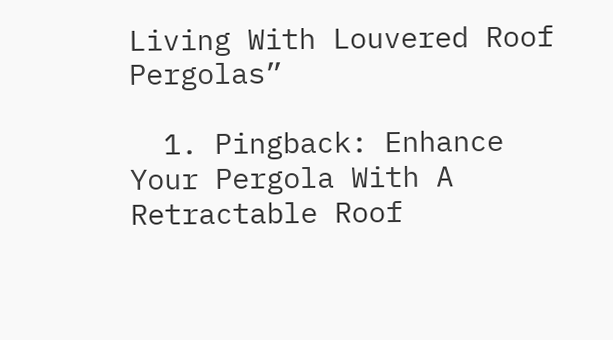Living With Louvered Roof Pergolas”

  1. Pingback: Enhance Your Pergola With A Retractable Roof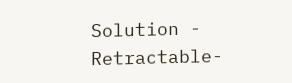Solution - Retractable-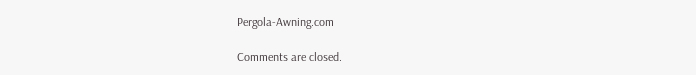Pergola-Awning.com

Comments are closed.